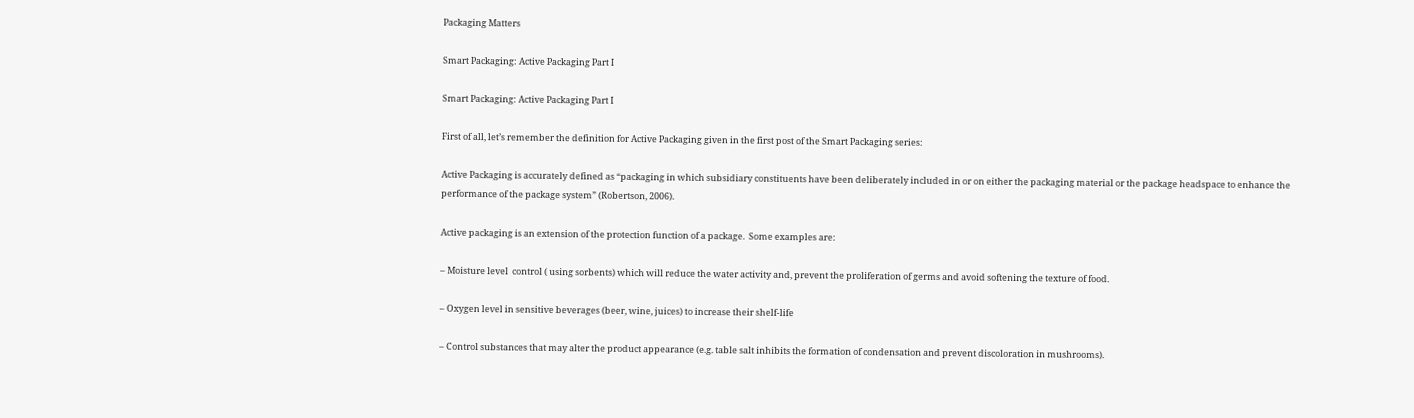Packaging Matters

Smart Packaging: Active Packaging Part I

Smart Packaging: Active Packaging Part I

First of all, let’s remember the definition for Active Packaging given in the first post of the Smart Packaging series:

Active Packaging is accurately defined as “packaging in which subsidiary constituents have been deliberately included in or on either the packaging material or the package headspace to enhance the performance of the package system” (Robertson, 2006).

Active packaging is an extension of the protection function of a package.  Some examples are:

– Moisture level  control ( using sorbents) which will reduce the water activity and, prevent the proliferation of germs and avoid softening the texture of food.

– Oxygen level in sensitive beverages (beer, wine, juices) to increase their shelf-life

– Control substances that may alter the product appearance (e.g. table salt inhibits the formation of condensation and prevent discoloration in mushrooms).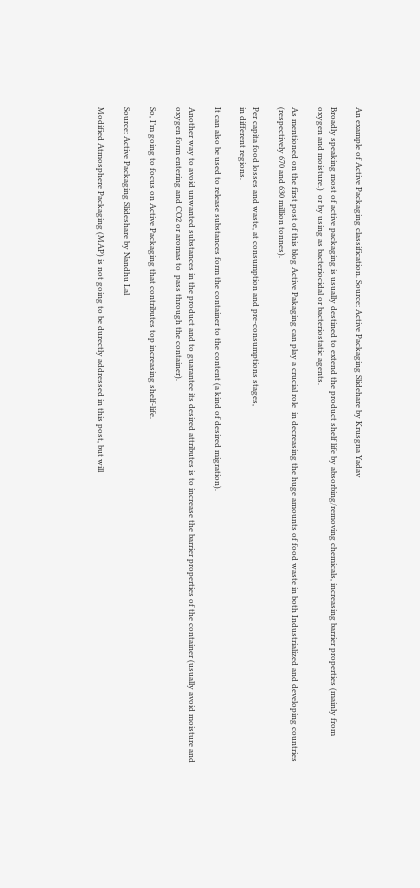An example of Active Packaging classification. Source: Active Packaging Slidehare by Krusgna Yadav

Broadly speaking most of active packaging is usually destined to extend the product shelf life by absorbing/removing chemicals, increasing barrier properties (mainly from oxygen and moisture.)  or by using as bacteriocidal or bacteriostatic agents.

As mentioned on the first post of this blog Active Pakaging can play a crucial role  in decreasing the huge amounts of food waste in both Industrialized and developing countries (respectively 670 and 630 million tonnes).

Per capita food losses and waste, at consumption and pre-consumptions stages,
in different regions.

It can also be used to release substances form the container to the content (a kind of desired migration).

Another way to avoid unwanted substances in the product and to guarantee its desired attributes is to increase the barrier properties of the container (usually avoid moisture and oxygen form entering and CO2 or aromas to  pass through the container).

So, I’m going to focus on Active Packaging that contributes top increasing shelf-life.

Source: Active Packaging Slideshare by Nandhu Lal

Modified Atmosphere Packaging (MAP) is not going to be durectly addressed in this post, but will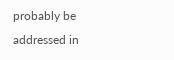probably be addressed in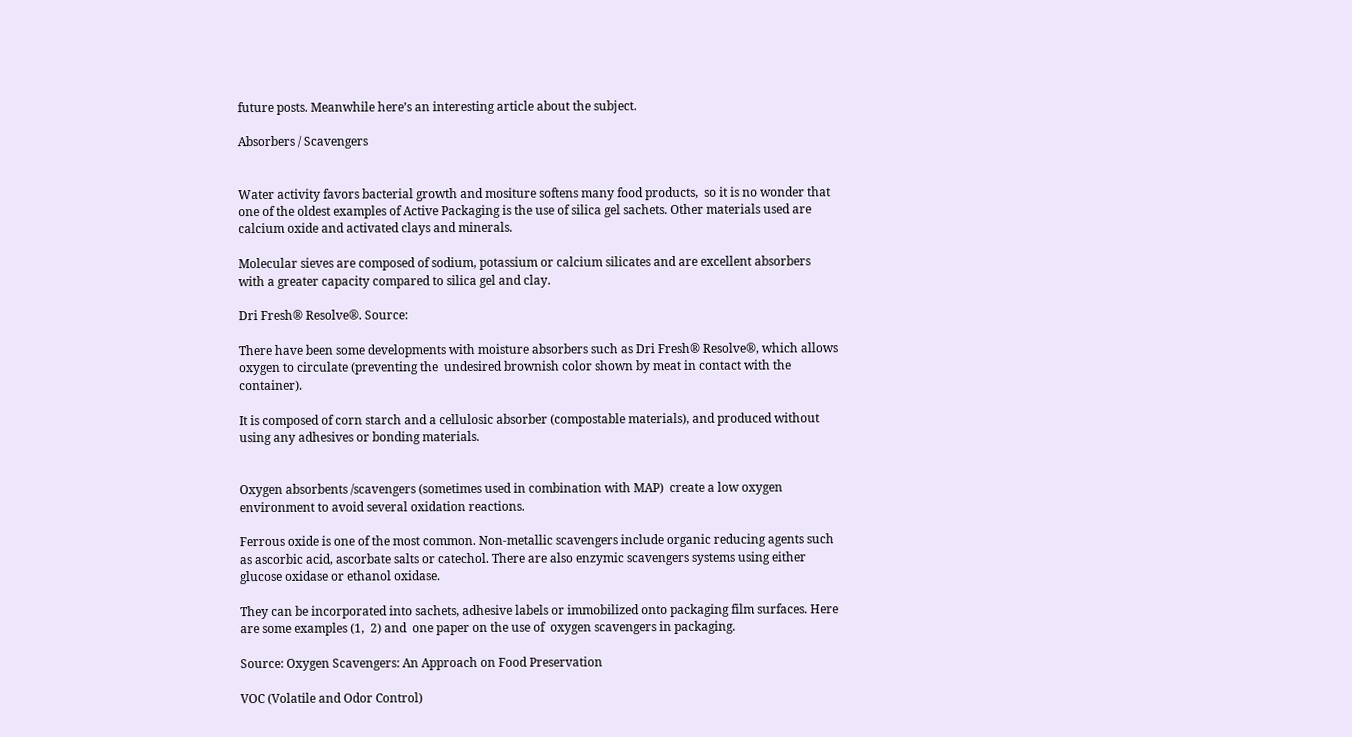future posts. Meanwhile here’s an interesting article about the subject.

Absorbers / Scavengers


Water activity favors bacterial growth and mositure softens many food products,  so it is no wonder that  one of the oldest examples of Active Packaging is the use of silica gel sachets. Other materials used are  calcium oxide and activated clays and minerals.

Molecular sieves are composed of sodium, potassium or calcium silicates and are excellent absorbers with a greater capacity compared to silica gel and clay.

Dri Fresh® Resolve®. Source:

There have been some developments with moisture absorbers such as Dri Fresh® Resolve®, which allows oxygen to circulate (preventing the  undesired brownish color shown by meat in contact with the container).

It is composed of corn starch and a cellulosic absorber (compostable materials), and produced without using any adhesives or bonding materials.


Oxygen absorbents /scavengers (sometimes used in combination with MAP)  create a low oxygen  environment to avoid several oxidation reactions.

Ferrous oxide is one of the most common. Non-metallic scavengers include organic reducing agents such as ascorbic acid, ascorbate salts or catechol. There are also enzymic scavengers systems using either glucose oxidase or ethanol oxidase.

They can be incorporated into sachets, adhesive labels or immobilized onto packaging film surfaces. Here are some examples (1,  2) and  one paper on the use of  oxygen scavengers in packaging.

Source: Oxygen Scavengers: An Approach on Food Preservation

VOC (Volatile and Odor Control)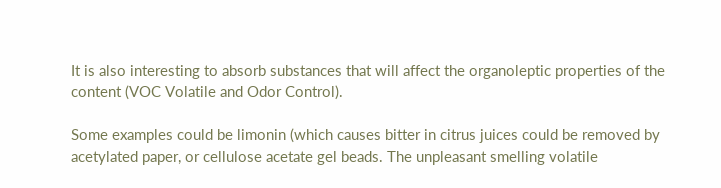It is also interesting to absorb substances that will affect the organoleptic properties of the content (VOC Volatile and Odor Control).

Some examples could be limonin (which causes bitter in citrus juices could be removed by acetylated paper, or cellulose acetate gel beads. The unpleasant smelling volatile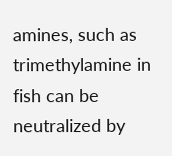amines, such as trimethylamine in fish can be neutralized by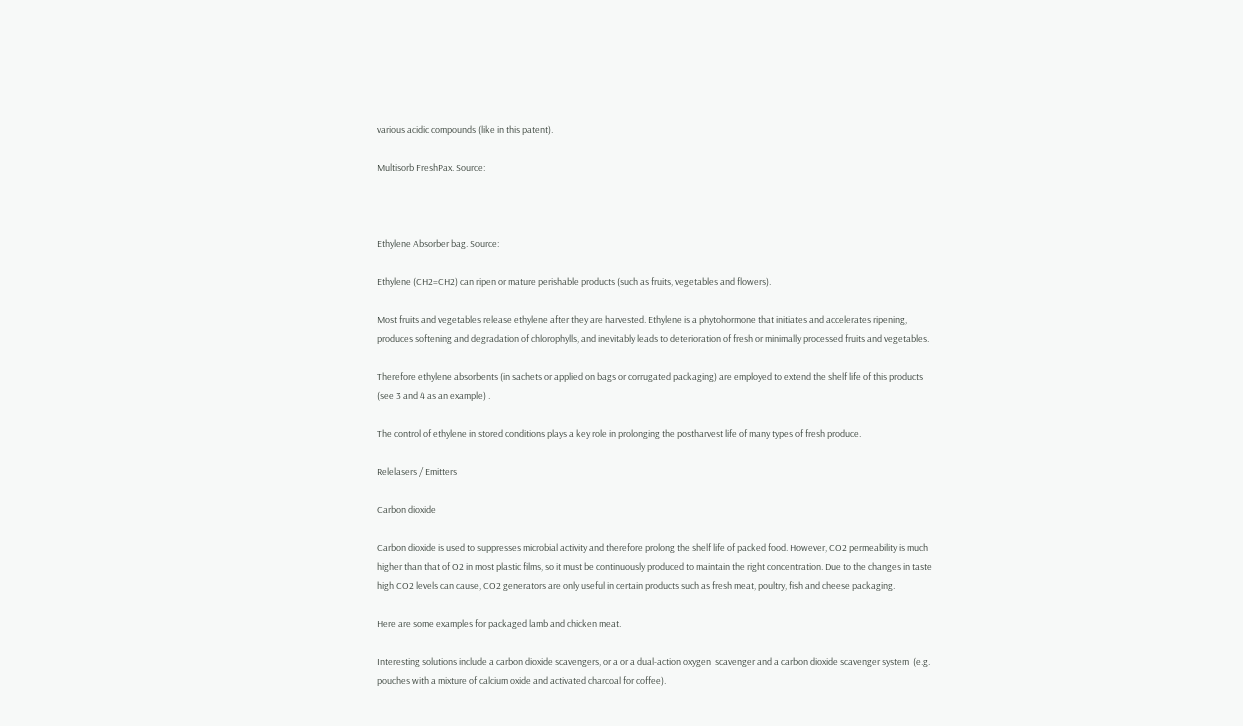various acidic compounds (like in this patent).

Multisorb FreshPax. Source:



Ethylene Absorber bag. Source:

Ethylene (CH2=CH2) can ripen or mature perishable products (such as fruits, vegetables and flowers).

Most fruits and vegetables release ethylene after they are harvested. Ethylene is a phytohormone that initiates and accelerates ripening, produces softening and degradation of chlorophylls, and inevitably leads to deterioration of fresh or minimally processed fruits and vegetables.

Therefore ethylene absorbents (in sachets or applied on bags or corrugated packaging) are employed to extend the shelf life of this products (see 3 and 4 as an example) .

The control of ethylene in stored conditions plays a key role in prolonging the postharvest life of many types of fresh produce.

Relelasers / Emitters

Carbon dioxide

Carbon dioxide is used to suppresses microbial activity and therefore prolong the shelf life of packed food. However, CO2 permeability is much higher than that of O2 in most plastic films, so it must be continuously produced to maintain the right concentration. Due to the changes in taste high CO2 levels can cause, CO2 generators are only useful in certain products such as fresh meat, poultry, fish and cheese packaging.

Here are some examples for packaged lamb and chicken meat.

Interesting solutions include a carbon dioxide scavengers, or a or a dual-action oxygen  scavenger and a carbon dioxide scavenger system  (e.g.  pouches with a mixture of calcium oxide and activated charcoal for coffee).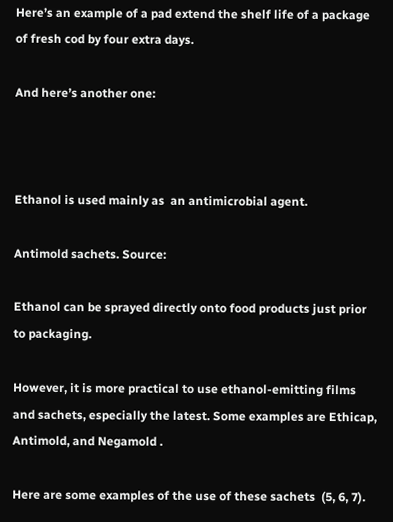Here’s an example of a pad extend the shelf life of a package of fresh cod by four extra days.

And here’s another one:



Ethanol is used mainly as  an antimicrobial agent.

Antimold sachets. Source:

Ethanol can be sprayed directly onto food products just prior to packaging.

However, it is more practical to use ethanol-emitting films and sachets, especially the latest. Some examples are Ethicap, Antimold, and Negamold .

Here are some examples of the use of these sachets  (5, 6, 7).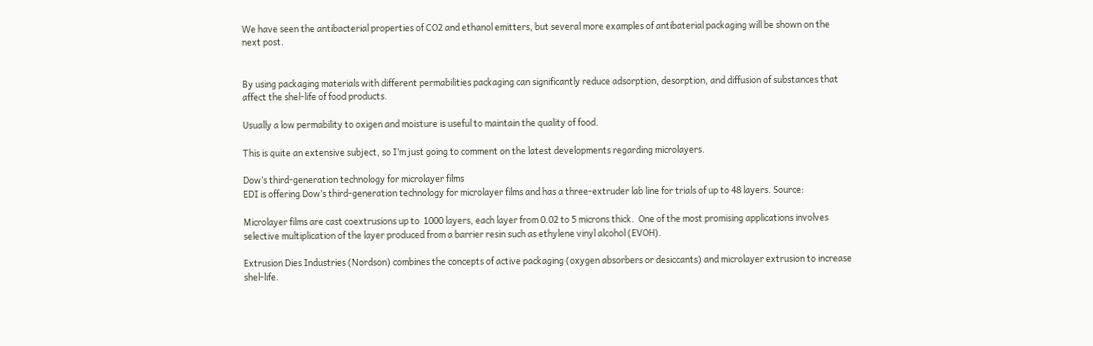We have seen the antibacterial properties of CO2 and ethanol emitters, but several more examples of antibaterial packaging will be shown on the next post.


By using packaging materials with different permabilities packaging can significantly reduce adsorption, desorption, and diffusion of substances that affect the shel-life of food products.

Usually a low permability to oxigen and moisture is useful to maintain the quality of food.

This is quite an extensive subject, so I’m just going to comment on the latest developments regarding microlayers.

Dow’s third-generation technology for microlayer films
EDI is offering Dow’s third-generation technology for microlayer films and has a three-extruder lab line for trials of up to 48 layers. Source:

Microlayer films are cast coextrusions up to  1000 layers, each layer from 0.02 to 5 microns thick.  One of the most promising applications involves selective multiplication of the layer produced from a barrier resin such as ethylene vinyl alcohol (EVOH).

Extrusion Dies Industries (Nordson) combines the concepts of active packaging (oxygen absorbers or desiccants) and microlayer extrusion to increase shel-life.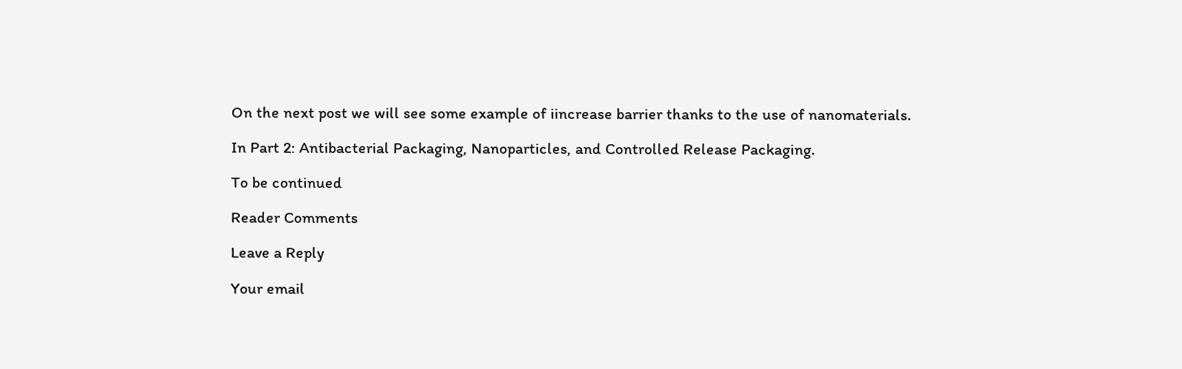On the next post we will see some example of iincrease barrier thanks to the use of nanomaterials.

In Part 2: Antibacterial Packaging, Nanoparticles, and Controlled Release Packaging.

To be continued

Reader Comments

Leave a Reply

Your email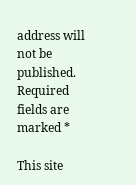address will not be published. Required fields are marked *

This site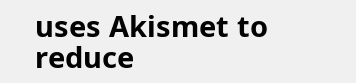uses Akismet to reduce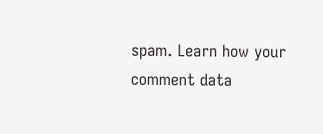spam. Learn how your comment data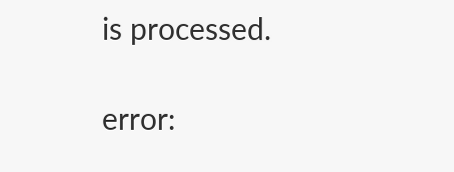is processed.

error: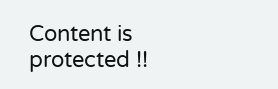Content is protected !!